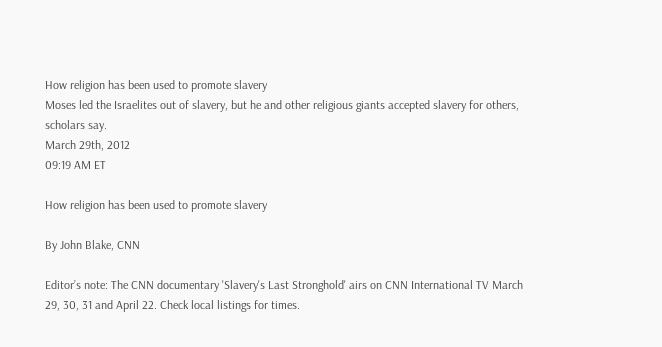How religion has been used to promote slavery
Moses led the Israelites out of slavery, but he and other religious giants accepted slavery for others, scholars say.
March 29th, 2012
09:19 AM ET

How religion has been used to promote slavery

By John Blake, CNN

Editor’s note: The CNN documentary 'Slavery's Last Stronghold' airs on CNN International TV March 29, 30, 31 and April 22. Check local listings for times.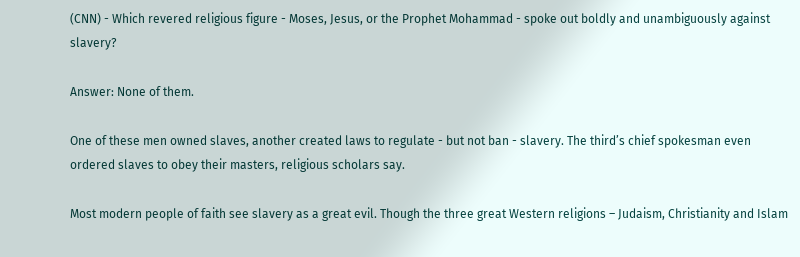(CNN) - Which revered religious figure - Moses, Jesus, or the Prophet Mohammad - spoke out boldly and unambiguously against slavery?

Answer: None of them.

One of these men owned slaves, another created laws to regulate - but not ban - slavery. The third’s chief spokesman even ordered slaves to obey their masters, religious scholars say.

Most modern people of faith see slavery as a great evil. Though the three great Western religions – Judaism, Christianity and Islam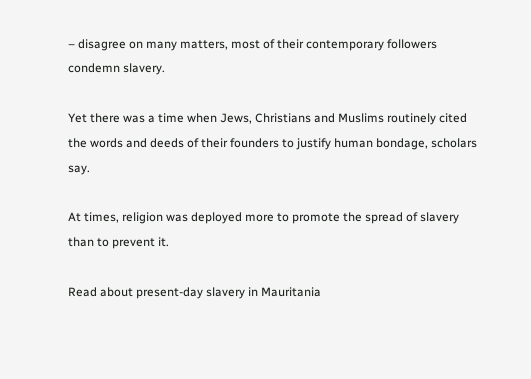– disagree on many matters, most of their contemporary followers condemn slavery.

Yet there was a time when Jews, Christians and Muslims routinely cited the words and deeds of their founders to justify human bondage, scholars say.

At times, religion was deployed more to promote the spread of slavery than to prevent it.

Read about present-day slavery in Mauritania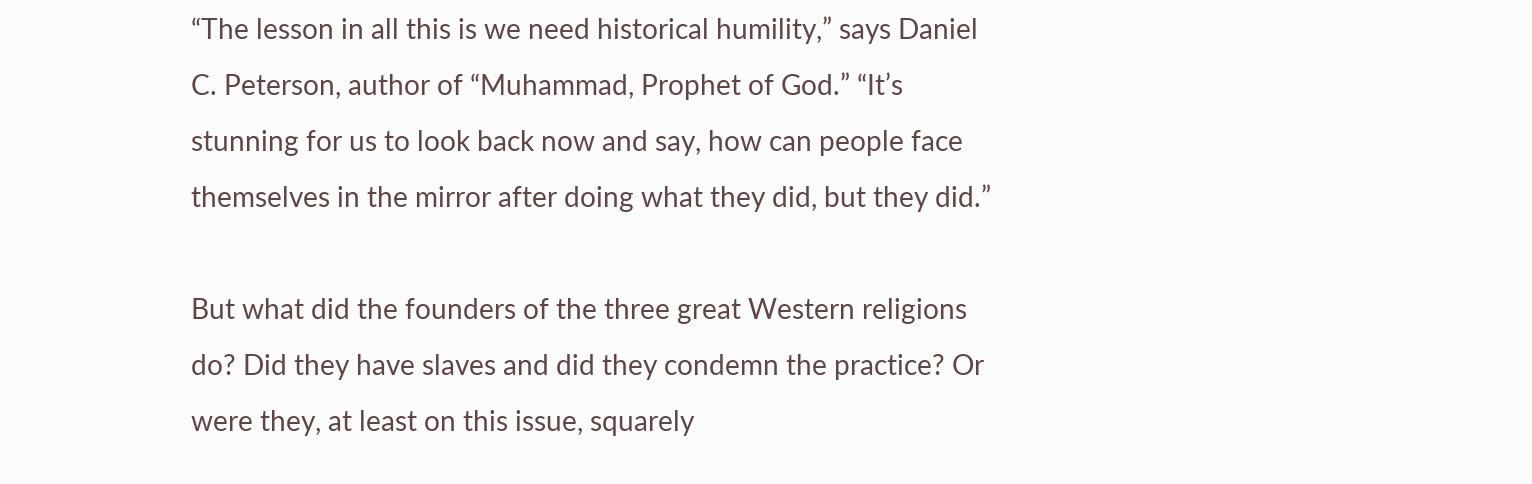“The lesson in all this is we need historical humility,” says Daniel C. Peterson, author of “Muhammad, Prophet of God.” “It’s stunning for us to look back now and say, how can people face themselves in the mirror after doing what they did, but they did.”

But what did the founders of the three great Western religions do? Did they have slaves and did they condemn the practice? Or were they, at least on this issue, squarely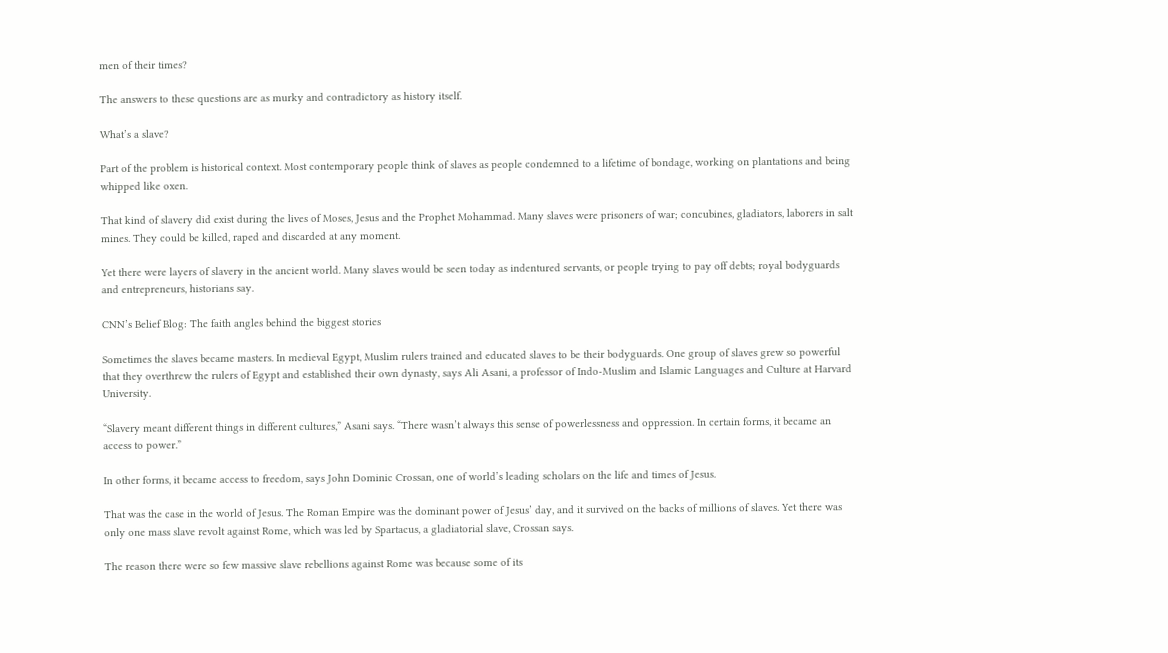men of their times?

The answers to these questions are as murky and contradictory as history itself.

What’s a slave?

Part of the problem is historical context. Most contemporary people think of slaves as people condemned to a lifetime of bondage, working on plantations and being whipped like oxen.

That kind of slavery did exist during the lives of Moses, Jesus and the Prophet Mohammad. Many slaves were prisoners of war; concubines, gladiators, laborers in salt mines. They could be killed, raped and discarded at any moment.

Yet there were layers of slavery in the ancient world. Many slaves would be seen today as indentured servants, or people trying to pay off debts; royal bodyguards and entrepreneurs, historians say.

CNN’s Belief Blog: The faith angles behind the biggest stories

Sometimes the slaves became masters. In medieval Egypt, Muslim rulers trained and educated slaves to be their bodyguards. One group of slaves grew so powerful that they overthrew the rulers of Egypt and established their own dynasty, says Ali Asani, a professor of Indo-Muslim and Islamic Languages and Culture at Harvard University.

“Slavery meant different things in different cultures,” Asani says. “There wasn’t always this sense of powerlessness and oppression. In certain forms, it became an access to power.”

In other forms, it became access to freedom, says John Dominic Crossan, one of world’s leading scholars on the life and times of Jesus.

That was the case in the world of Jesus. The Roman Empire was the dominant power of Jesus’ day, and it survived on the backs of millions of slaves. Yet there was only one mass slave revolt against Rome, which was led by Spartacus, a gladiatorial slave, Crossan says.

The reason there were so few massive slave rebellions against Rome was because some of its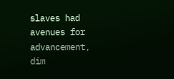slaves had avenues for advancement, dim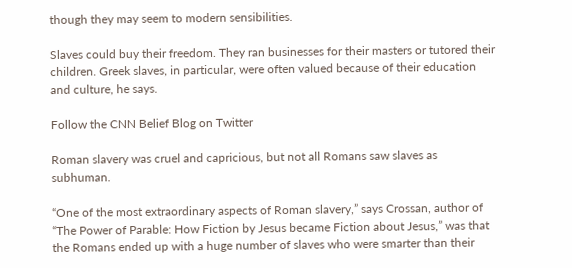though they may seem to modern sensibilities.

Slaves could buy their freedom. They ran businesses for their masters or tutored their children. Greek slaves, in particular, were often valued because of their education and culture, he says.

Follow the CNN Belief Blog on Twitter

Roman slavery was cruel and capricious, but not all Romans saw slaves as subhuman.

“One of the most extraordinary aspects of Roman slavery,” says Crossan, author of “The Power of Parable: How Fiction by Jesus became Fiction about Jesus,” was that the Romans ended up with a huge number of slaves who were smarter than their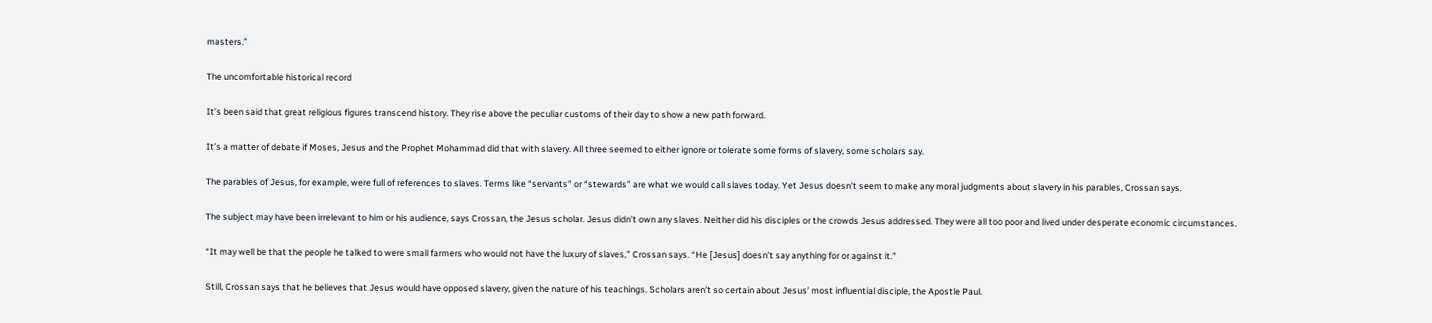masters.”

The uncomfortable historical record

It’s been said that great religious figures transcend history. They rise above the peculiar customs of their day to show a new path forward.

It’s a matter of debate if Moses, Jesus and the Prophet Mohammad did that with slavery. All three seemed to either ignore or tolerate some forms of slavery, some scholars say.

The parables of Jesus, for example, were full of references to slaves. Terms like “servants” or “stewards” are what we would call slaves today. Yet Jesus doesn’t seem to make any moral judgments about slavery in his parables, Crossan says.

The subject may have been irrelevant to him or his audience, says Crossan, the Jesus scholar. Jesus didn’t own any slaves. Neither did his disciples or the crowds Jesus addressed. They were all too poor and lived under desperate economic circumstances.

“It may well be that the people he talked to were small farmers who would not have the luxury of slaves,” Crossan says. “He [Jesus] doesn’t say anything for or against it.”

Still, Crossan says that he believes that Jesus would have opposed slavery, given the nature of his teachings. Scholars aren’t so certain about Jesus’ most influential disciple, the Apostle Paul.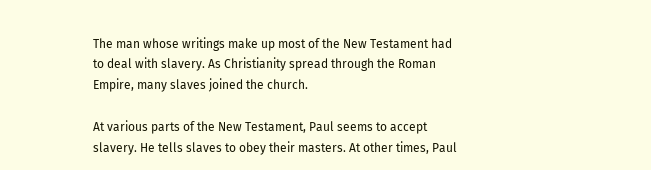The man whose writings make up most of the New Testament had to deal with slavery. As Christianity spread through the Roman Empire, many slaves joined the church.

At various parts of the New Testament, Paul seems to accept slavery. He tells slaves to obey their masters. At other times, Paul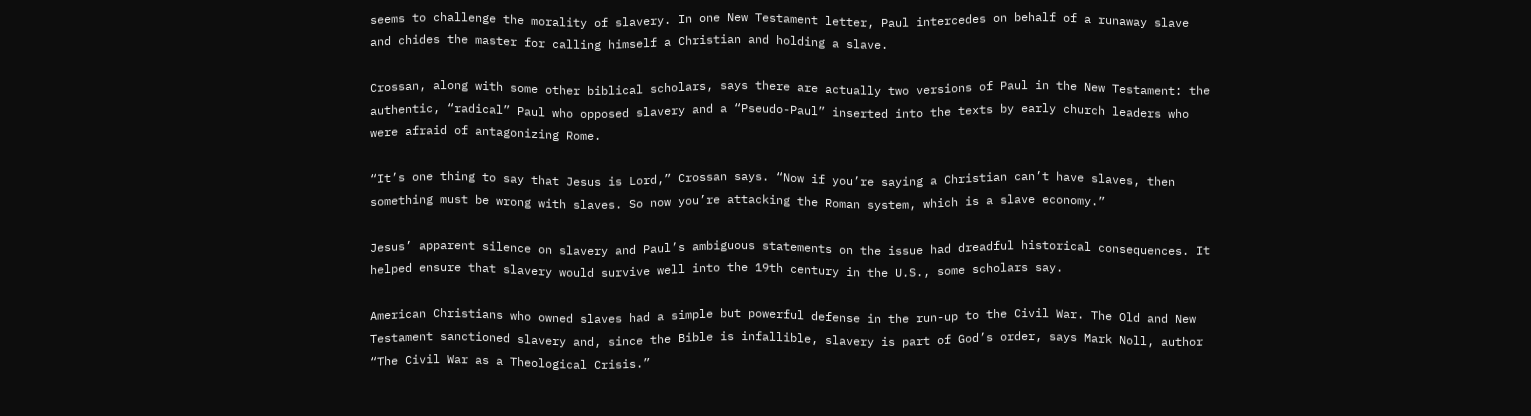seems to challenge the morality of slavery. In one New Testament letter, Paul intercedes on behalf of a runaway slave and chides the master for calling himself a Christian and holding a slave.

Crossan, along with some other biblical scholars, says there are actually two versions of Paul in the New Testament: the authentic, “radical” Paul who opposed slavery and a “Pseudo-Paul” inserted into the texts by early church leaders who were afraid of antagonizing Rome.

“It’s one thing to say that Jesus is Lord,” Crossan says. “Now if you’re saying a Christian can’t have slaves, then something must be wrong with slaves. So now you’re attacking the Roman system, which is a slave economy.”

Jesus’ apparent silence on slavery and Paul’s ambiguous statements on the issue had dreadful historical consequences. It helped ensure that slavery would survive well into the 19th century in the U.S., some scholars say.

American Christians who owned slaves had a simple but powerful defense in the run-up to the Civil War. The Old and New Testament sanctioned slavery and, since the Bible is infallible, slavery is part of God’s order, says Mark Noll, author “The Civil War as a Theological Crisis.”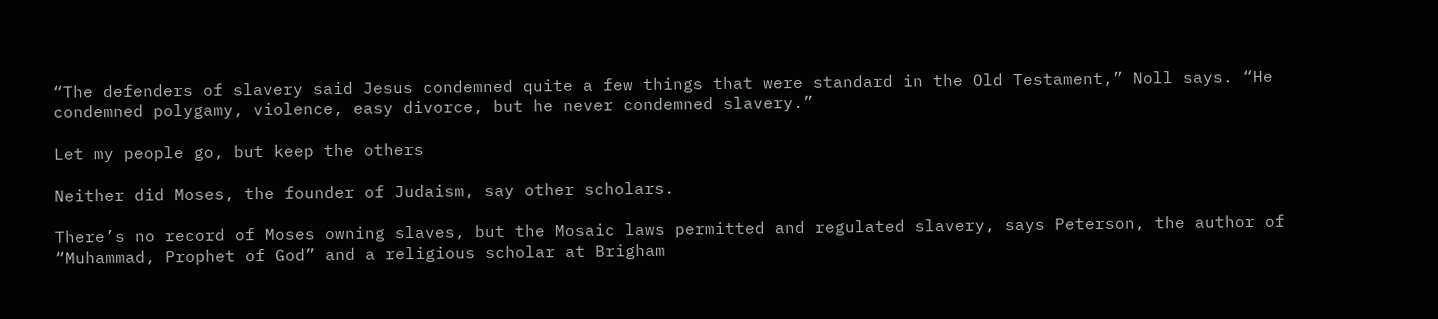“The defenders of slavery said Jesus condemned quite a few things that were standard in the Old Testament,” Noll says. “He condemned polygamy, violence, easy divorce, but he never condemned slavery.”

Let my people go, but keep the others

Neither did Moses, the founder of Judaism, say other scholars.

There’s no record of Moses owning slaves, but the Mosaic laws permitted and regulated slavery, says Peterson, the author of “Muhammad, Prophet of God” and a religious scholar at Brigham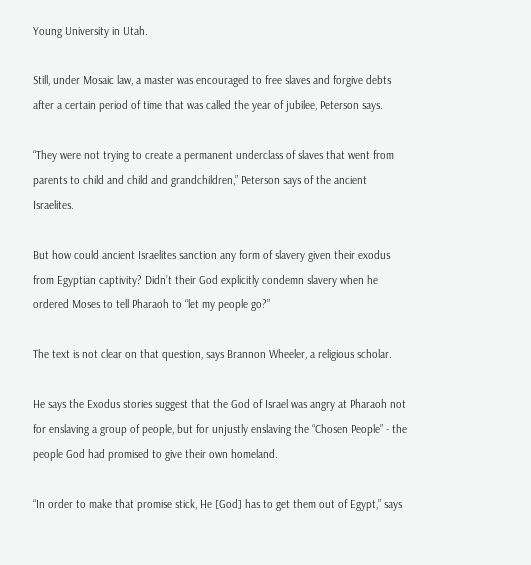Young University in Utah.

Still, under Mosaic law, a master was encouraged to free slaves and forgive debts after a certain period of time that was called the year of jubilee, Peterson says.

“They were not trying to create a permanent underclass of slaves that went from parents to child and child and grandchildren,” Peterson says of the ancient Israelites.

But how could ancient Israelites sanction any form of slavery given their exodus from Egyptian captivity? Didn’t their God explicitly condemn slavery when he ordered Moses to tell Pharaoh to “let my people go?”

The text is not clear on that question, says Brannon Wheeler, a religious scholar.

He says the Exodus stories suggest that the God of Israel was angry at Pharaoh not for enslaving a group of people, but for unjustly enslaving the “Chosen People” - the people God had promised to give their own homeland.

“In order to make that promise stick, He [God] has to get them out of Egypt,” says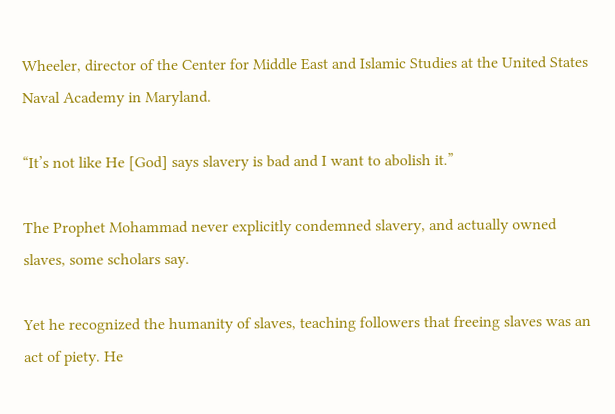Wheeler, director of the Center for Middle East and Islamic Studies at the United States Naval Academy in Maryland.

“It’s not like He [God] says slavery is bad and I want to abolish it.”

The Prophet Mohammad never explicitly condemned slavery, and actually owned slaves, some scholars say.

Yet he recognized the humanity of slaves, teaching followers that freeing slaves was an act of piety. He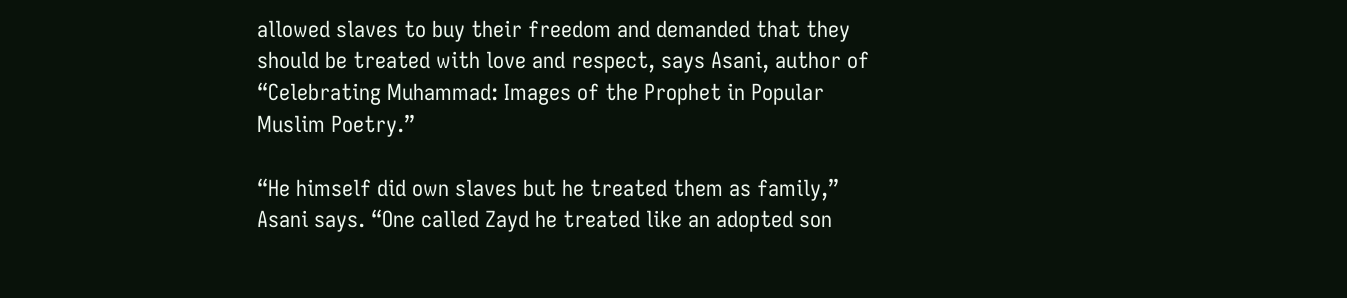allowed slaves to buy their freedom and demanded that they should be treated with love and respect, says Asani, author of  “Celebrating Muhammad: Images of the Prophet in Popular Muslim Poetry.”

“He himself did own slaves but he treated them as family,” Asani says. “One called Zayd he treated like an adopted son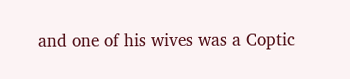and one of his wives was a Coptic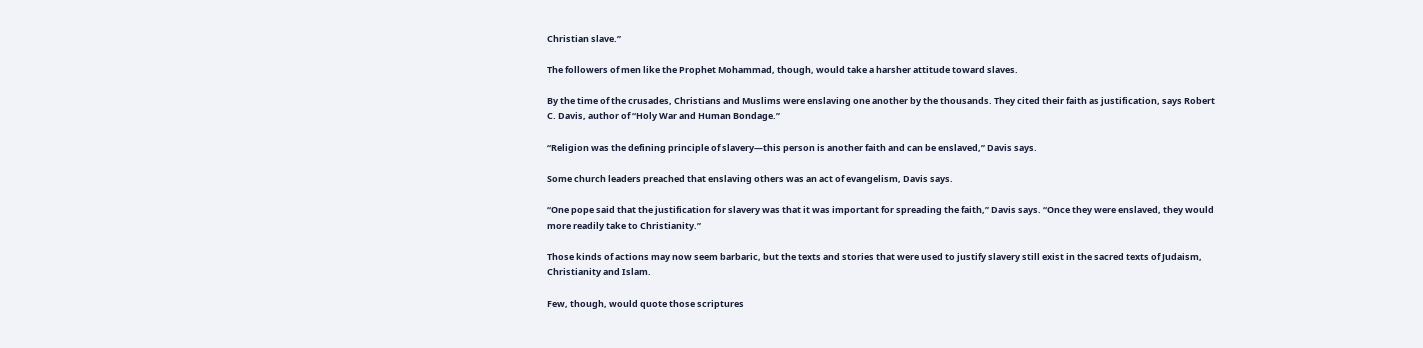Christian slave.”

The followers of men like the Prophet Mohammad, though, would take a harsher attitude toward slaves.

By the time of the crusades, Christians and Muslims were enslaving one another by the thousands. They cited their faith as justification, says Robert C. Davis, author of “Holy War and Human Bondage.”

“Religion was the defining principle of slavery—this person is another faith and can be enslaved,” Davis says.

Some church leaders preached that enslaving others was an act of evangelism, Davis says.

“One pope said that the justification for slavery was that it was important for spreading the faith,” Davis says. “Once they were enslaved, they would more readily take to Christianity.”

Those kinds of actions may now seem barbaric, but the texts and stories that were used to justify slavery still exist in the sacred texts of Judaism, Christianity and Islam.

Few, though, would quote those scriptures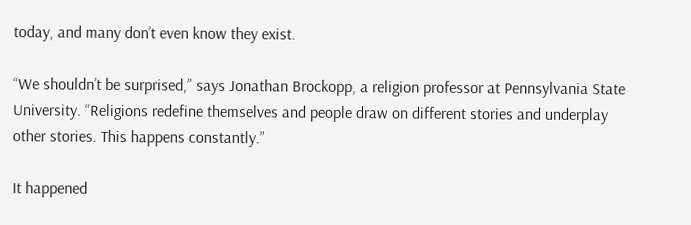today, and many don’t even know they exist.

“We shouldn’t be surprised,” says Jonathan Brockopp, a religion professor at Pennsylvania State University. “Religions redefine themselves and people draw on different stories and underplay other stories. This happens constantly.”

It happened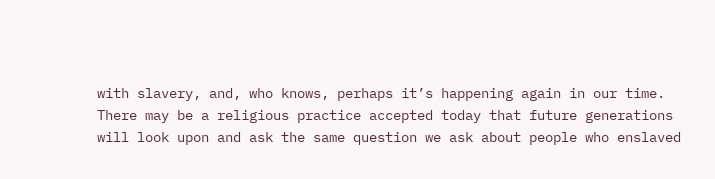with slavery, and, who knows, perhaps it’s happening again in our time. There may be a religious practice accepted today that future generations will look upon and ask the same question we ask about people who enslaved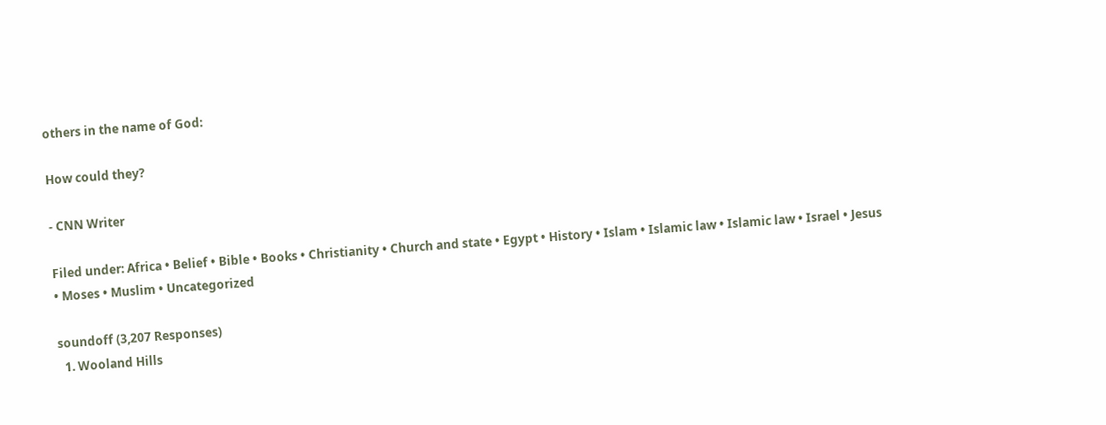others in the name of God:

How could they?

- CNN Writer

Filed under: Africa • Belief • Bible • Books • Christianity • Church and state • Egypt • History • Islam • Islamic law • Islamic law • Israel • Jesus • Moses • Muslim • Uncategorized

soundoff (3,207 Responses)
  1. Wooland Hills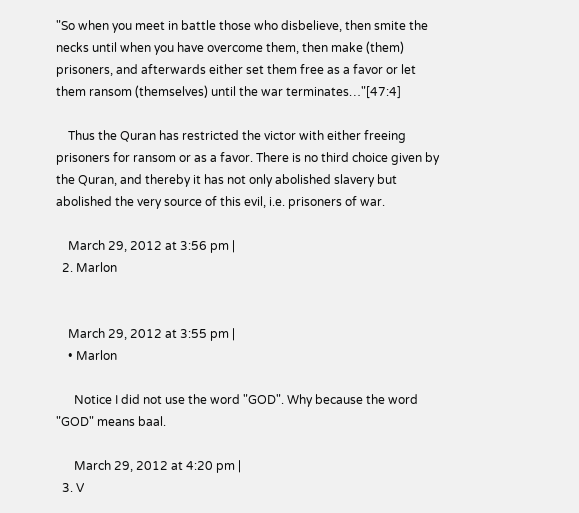"So when you meet in battle those who disbelieve, then smite the necks until when you have overcome them, then make (them) prisoners, and afterwards either set them free as a favor or let them ransom (themselves) until the war terminates…"[47:4]

    Thus the Quran has restricted the victor with either freeing prisoners for ransom or as a favor. There is no third choice given by the Quran, and thereby it has not only abolished slavery but abolished the very source of this evil, i.e. prisoners of war.

    March 29, 2012 at 3:56 pm |
  2. Marlon


    March 29, 2012 at 3:55 pm |
    • Marlon

      Notice I did not use the word "GOD". Why because the word "GOD" means baal.

      March 29, 2012 at 4:20 pm |
  3. V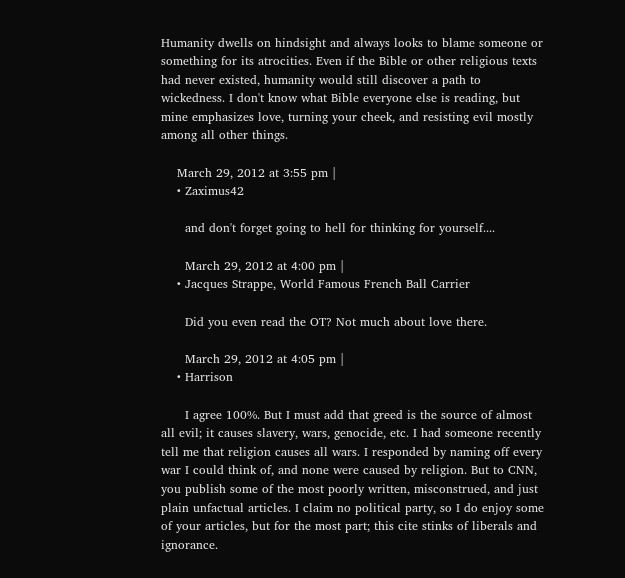Humanity dwells on hindsight and always looks to blame someone or something for its atrocities. Even if the Bible or other religious texts had never existed, humanity would still discover a path to wickedness. I don't know what Bible everyone else is reading, but mine emphasizes love, turning your cheek, and resisting evil mostly among all other things.

    March 29, 2012 at 3:55 pm |
    • Zaximus42

      and don't forget going to hell for thinking for yourself....

      March 29, 2012 at 4:00 pm |
    • Jacques Strappe, World Famous French Ball Carrier

      Did you even read the OT? Not much about love there.

      March 29, 2012 at 4:05 pm |
    • Harrison

      I agree 100%. But I must add that greed is the source of almost all evil; it causes slavery, wars, genocide, etc. I had someone recently tell me that religion causes all wars. I responded by naming off every war I could think of, and none were caused by religion. But to CNN, you publish some of the most poorly written, misconstrued, and just plain unfactual articles. I claim no political party, so I do enjoy some of your articles, but for the most part; this cite stinks of liberals and ignorance.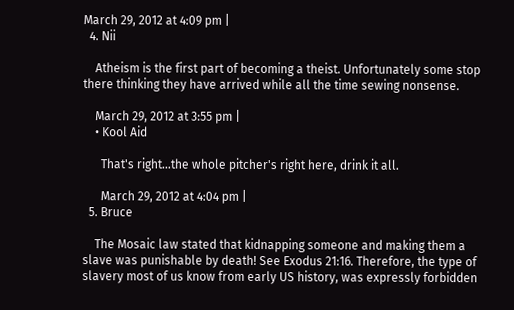March 29, 2012 at 4:09 pm |
  4. Nii

    Atheism is the first part of becoming a theist. Unfortunately some stop there thinking they have arrived while all the time sewing nonsense.

    March 29, 2012 at 3:55 pm |
    • Kool Aid

      That's right...the whole pitcher's right here, drink it all.

      March 29, 2012 at 4:04 pm |
  5. Bruce

    The Mosaic law stated that kidnapping someone and making them a slave was punishable by death! See Exodus 21:16. Therefore, the type of slavery most of us know from early US history, was expressly forbidden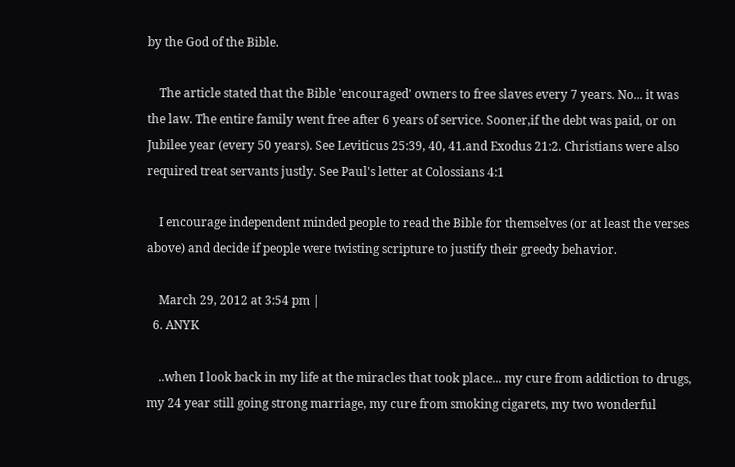by the God of the Bible.

    The article stated that the Bible 'encouraged' owners to free slaves every 7 years. No... it was the law. The entire family went free after 6 years of service. Sooner,if the debt was paid, or on Jubilee year (every 50 years). See Leviticus 25:39, 40, 41.and Exodus 21:2. Christians were also required treat servants justly. See Paul's letter at Colossians 4:1

    I encourage independent minded people to read the Bible for themselves (or at least the verses above) and decide if people were twisting scripture to justify their greedy behavior.

    March 29, 2012 at 3:54 pm |
  6. ANYK

    ..when I look back in my life at the miracles that took place... my cure from addiction to drugs, my 24 year still going strong marriage, my cure from smoking cigarets, my two wonderful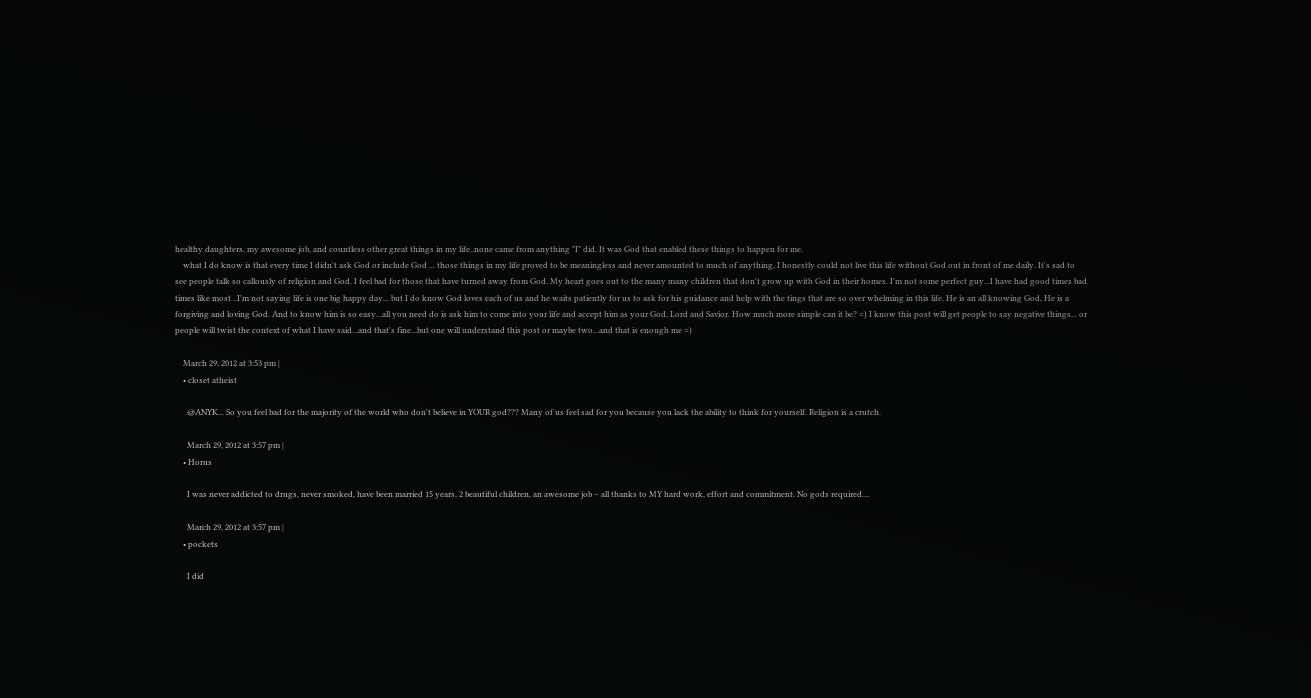healthy daughters, my awesome job, and countless other great things in my life..none came from anything "I" did. It was God that enabled these things to happen for me.
    what I do know is that every time I didn't ask God or include God ... those things in my life proved to be meaningless and never amounted to much of anything, I honestly could not live this life without God out in front of me daily. It's sad to see people talk so callously of religion and God. I feel bad for those that have turned away from God. My heart goes out to the many many children that don't grow up with God in their homes. I'm not some perfect guy...I have had good times bad times like most ..I'm not saying life is one big happy day... but I do know God loves each of us and he waits patiently for us to ask for his guidance and help with the tings that are so over whelming in this life. He is an all knowing God, He is a forgiving and loving God. And to know him is so easy...all you need do is ask him to come into your life and accept him as your God, Lord and Savior. How much more simple can it be? =) I know this post will get people to say negative things... or people will twist the context of what I have said...and that's fine...but one will understand this post or maybe two...and that is enough me =)

    March 29, 2012 at 3:53 pm |
    • closet atheist

      @ANYK... So you feel bad for the majority of the world who don't believe in YOUR god??? Many of us feel sad for you because you lack the ability to think for yourself. Religion is a crutch.

      March 29, 2012 at 3:57 pm |
    • Horus

      I was never addicted to drugs, never smoked, have been married 15 years, 2 beautiful children, an awesome job – all thanks to MY hard work, effort and commitment. No gods required....

      March 29, 2012 at 3:57 pm |
    • pockets

      I did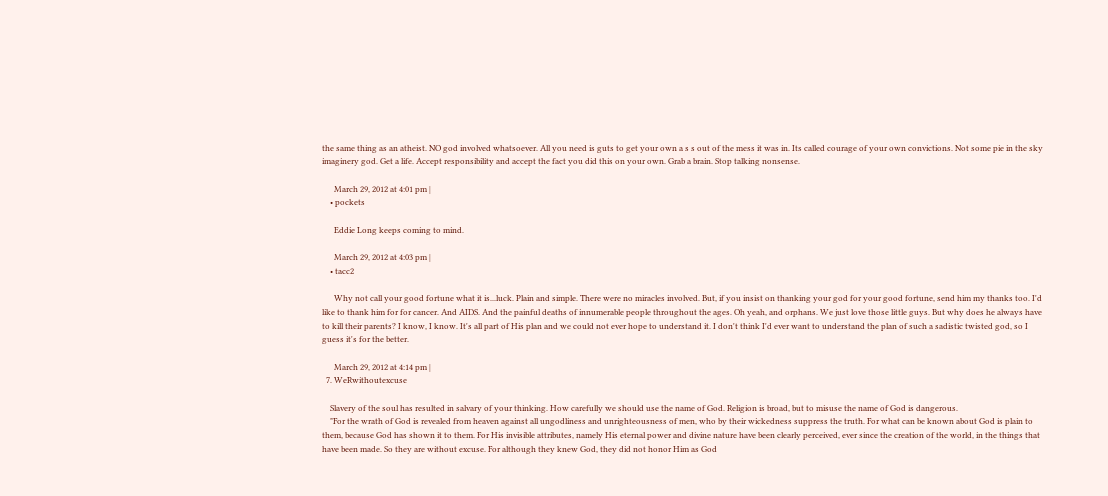the same thing as an atheist. NO god involved whatsoever. All you need is guts to get your own a s s out of the mess it was in. Its called courage of your own convictions. Not some pie in the sky imaginery god. Get a life. Accept responsibility and accept the fact you did this on your own. Grab a brain. Stop talking nonsense.

      March 29, 2012 at 4:01 pm |
    • pockets

      Eddie Long keeps coming to mind.

      March 29, 2012 at 4:03 pm |
    • tacc2

      Why not call your good fortune what it is...luck. Plain and simple. There were no miracles involved. But, if you insist on thanking your god for your good fortune, send him my thanks too. I'd like to thank him for for cancer. And AIDS. And the painful deaths of innumerable people throughout the ages. Oh yeah, and orphans. We just love those little guys. But why does he always have to kill their parents? I know, I know. It's all part of His plan and we could not ever hope to understand it. I don't think I'd ever want to understand the plan of such a sadistic twisted god, so I guess it's for the better.

      March 29, 2012 at 4:14 pm |
  7. WeRwithoutexcuse

    Slavery of the soul has resulted in salvary of your thinking. How carefully we should use the name of God. Religion is broad, but to misuse the name of God is dangerous.
    "For the wrath of God is revealed from heaven against all ungodliness and unrighteousness of men, who by their wickedness suppress the truth. For what can be known about God is plain to them, because God has shown it to them. For His invisible attributes, namely His eternal power and divine nature have been clearly perceived, ever since the creation of the world, in the things that have been made. So they are without excuse. For although they knew God, they did not honor Him as God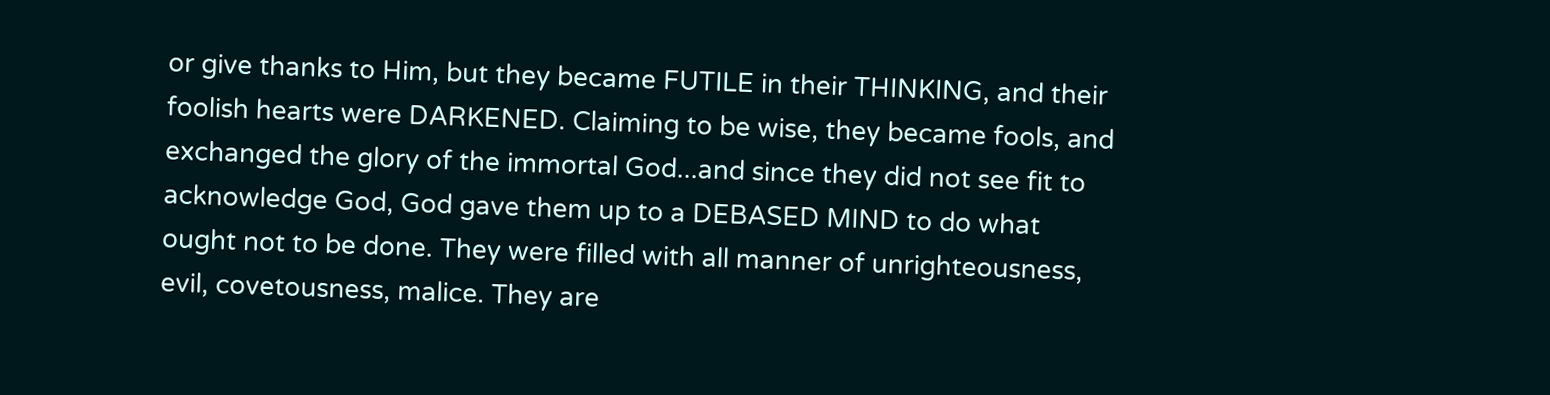or give thanks to Him, but they became FUTILE in their THINKING, and their foolish hearts were DARKENED. Claiming to be wise, they became fools, and exchanged the glory of the immortal God...and since they did not see fit to acknowledge God, God gave them up to a DEBASED MIND to do what ought not to be done. They were filled with all manner of unrighteousness, evil, covetousness, malice. They are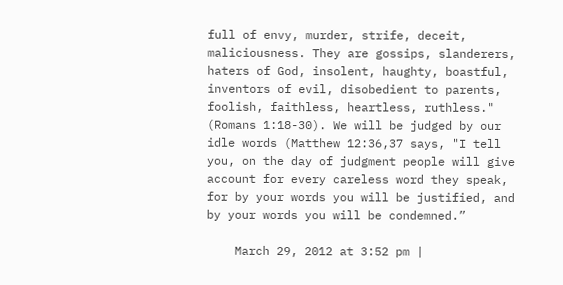full of envy, murder, strife, deceit, maliciousness. They are gossips, slanderers, haters of God, insolent, haughty, boastful, inventors of evil, disobedient to parents, foolish, faithless, heartless, ruthless." (Romans 1:18-30). We will be judged by our idle words (Matthew 12:36,37 says, "I tell you, on the day of judgment people will give account for every careless word they speak, for by your words you will be justified, and by your words you will be condemned.”

    March 29, 2012 at 3:52 pm |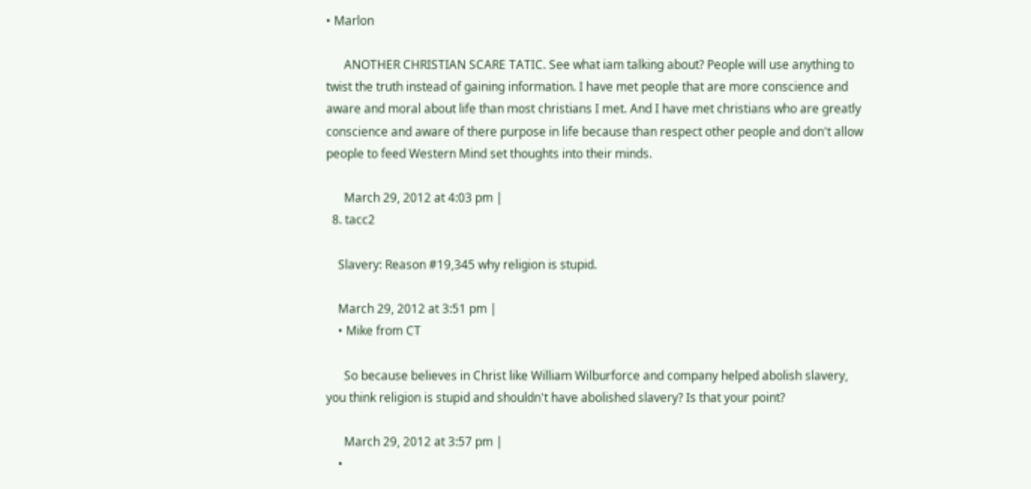• Marlon

      ANOTHER CHRISTIAN SCARE TATIC. See what iam talking about? People will use anything to twist the truth instead of gaining information. I have met people that are more conscience and aware and moral about life than most christians I met. And I have met christians who are greatly conscience and aware of there purpose in life because than respect other people and don't allow people to feed Western Mind set thoughts into their minds.

      March 29, 2012 at 4:03 pm |
  8. tacc2

    Slavery: Reason #19,345 why religion is stupid.

    March 29, 2012 at 3:51 pm |
    • Mike from CT

      So because believes in Christ like William Wilburforce and company helped abolish slavery, you think religion is stupid and shouldn't have abolished slavery? Is that your point?

      March 29, 2012 at 3:57 pm |
    •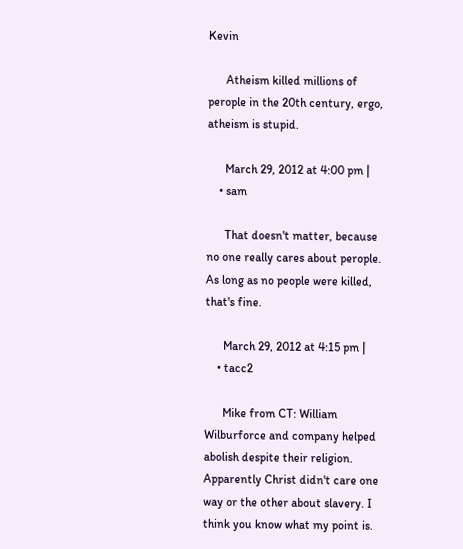Kevin

      Atheism killed millions of perople in the 20th century, ergo, atheism is stupid.

      March 29, 2012 at 4:00 pm |
    • sam

      That doesn't matter, because no one really cares about perople. As long as no people were killed, that's fine.

      March 29, 2012 at 4:15 pm |
    • tacc2

      Mike from CT: William Wilburforce and company helped abolish despite their religion. Apparently Christ didn't care one way or the other about slavery. I think you know what my point is.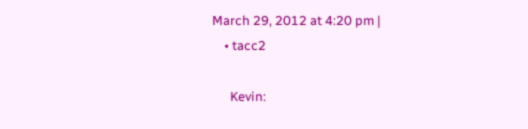March 29, 2012 at 4:20 pm |
    • tacc2

      Kevin: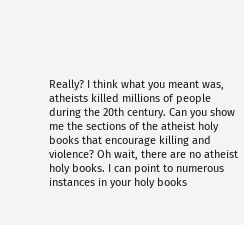Really? I think what you meant was, atheists killed millions of people during the 20th century. Can you show me the sections of the atheist holy books that encourage killing and violence? Oh wait, there are no atheist holy books. I can point to numerous instances in your holy books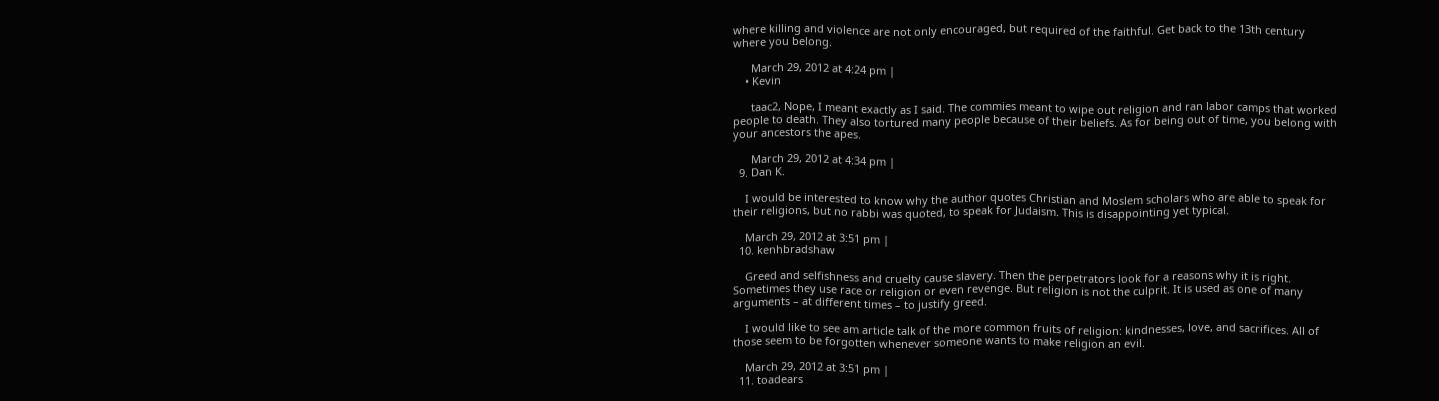where killing and violence are not only encouraged, but required of the faithful. Get back to the 13th century where you belong.

      March 29, 2012 at 4:24 pm |
    • Kevin

      taac2, Nope, I meant exactly as I said. The commies meant to wipe out religion and ran labor camps that worked people to death. They also tortured many people because of their beliefs. As for being out of time, you belong with your ancestors the apes.

      March 29, 2012 at 4:34 pm |
  9. Dan K.

    I would be interested to know why the author quotes Christian and Moslem scholars who are able to speak for their religions, but no rabbi was quoted, to speak for Judaism. This is disappointing yet typical.

    March 29, 2012 at 3:51 pm |
  10. kenhbradshaw

    Greed and selfishness and cruelty cause slavery. Then the perpetrators look for a reasons why it is right. Sometimes they use race or religion or even revenge. But religion is not the culprit. It is used as one of many arguments – at different times – to justify greed.

    I would like to see am article talk of the more common fruits of religion: kindnesses, love, and sacrifices. All of those seem to be forgotten whenever someone wants to make religion an evil.

    March 29, 2012 at 3:51 pm |
  11. toadears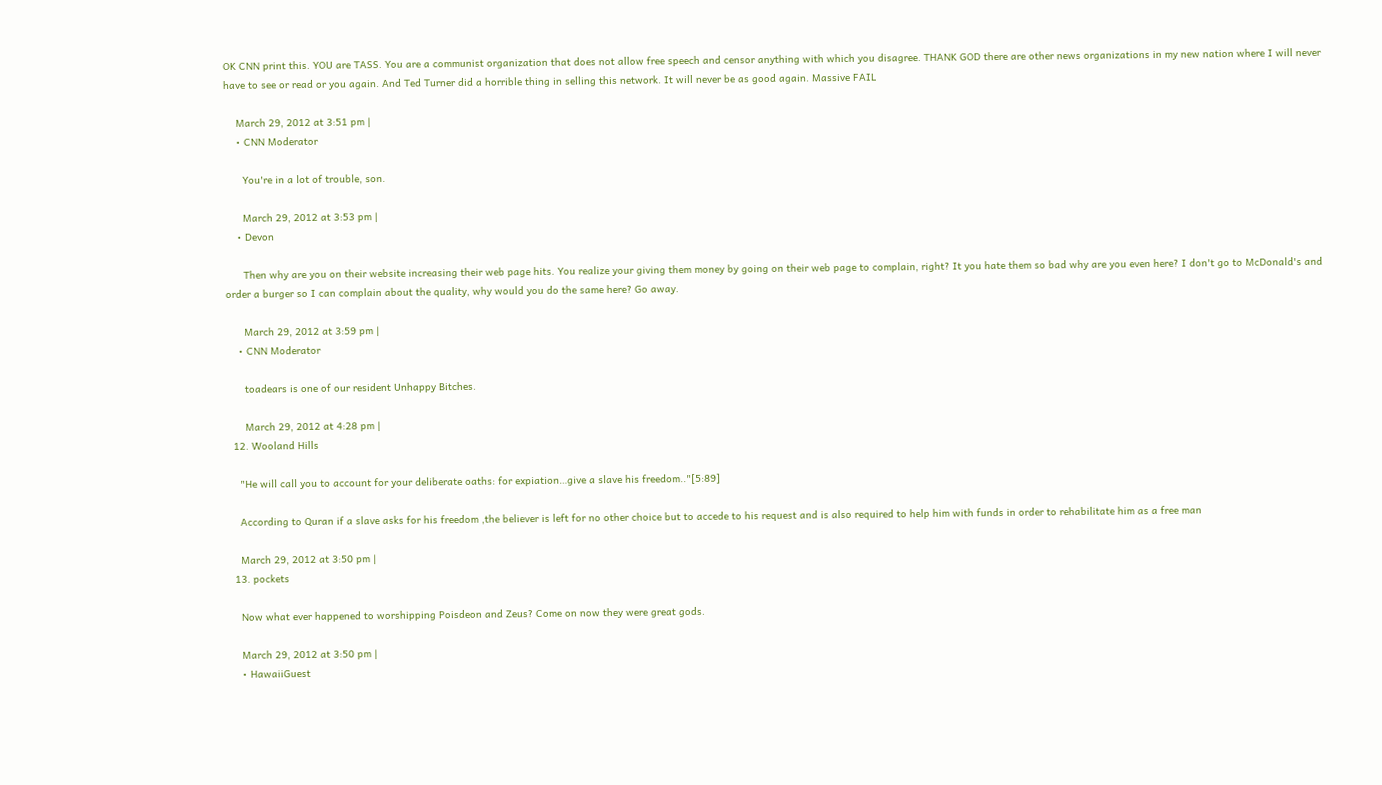OK CNN print this. YOU are TASS. You are a communist organization that does not allow free speech and censor anything with which you disagree. THANK GOD there are other news organizations in my new nation where I will never have to see or read or you again. And Ted Turner did a horrible thing in selling this network. It will never be as good again. Massive FAIL

    March 29, 2012 at 3:51 pm |
    • CNN Moderator

      You're in a lot of trouble, son.

      March 29, 2012 at 3:53 pm |
    • Devon

      Then why are you on their website increasing their web page hits. You realize your giving them money by going on their web page to complain, right? It you hate them so bad why are you even here? I don't go to McDonald's and order a burger so I can complain about the quality, why would you do the same here? Go away.

      March 29, 2012 at 3:59 pm |
    • CNN Moderator

      toadears is one of our resident Unhappy Bitches.

      March 29, 2012 at 4:28 pm |
  12. Wooland Hills

    "He will call you to account for your deliberate oaths: for expiation…give a slave his freedom.."[5:89]

    According to Quran if a slave asks for his freedom ,the believer is left for no other choice but to accede to his request and is also required to help him with funds in order to rehabilitate him as a free man

    March 29, 2012 at 3:50 pm |
  13. pockets

    Now what ever happened to worshipping Poisdeon and Zeus? Come on now they were great gods.

    March 29, 2012 at 3:50 pm |
    • HawaiiGuest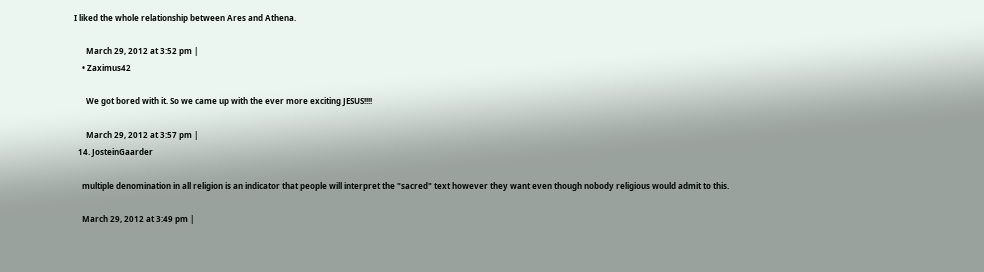I liked the whole relationship between Ares and Athena.

      March 29, 2012 at 3:52 pm |
    • Zaximus42

      We got bored with it. So we came up with the ever more exciting JESUS!!!!

      March 29, 2012 at 3:57 pm |
  14. JosteinGaarder

    multiple denomination in all religion is an indicator that people will interpret the "sacred" text however they want even though nobody religious would admit to this.

    March 29, 2012 at 3:49 pm |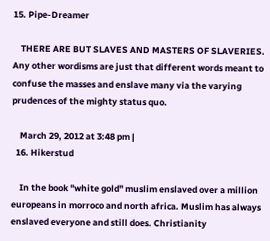15. Pipe-Dreamer

    THERE ARE BUT SLAVES AND MASTERS OF SLAVERIES. Any other wordisms are just that different words meant to confuse the masses and enslave many via the varying prudences of the mighty status quo.

    March 29, 2012 at 3:48 pm |
  16. Hikerstud

    In the book "white gold" muslim enslaved over a million europeans in morroco and north africa. Muslim has always enslaved everyone and still does. Christianity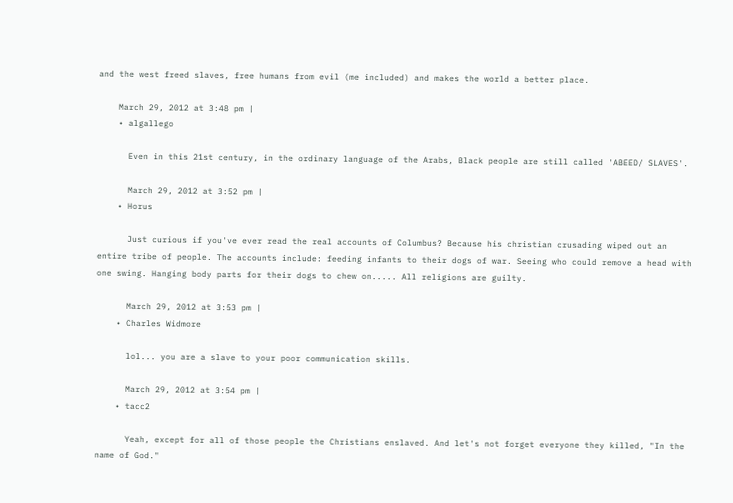and the west freed slaves, free humans from evil (me included) and makes the world a better place.

    March 29, 2012 at 3:48 pm |
    • algallego

      Even in this 21st century, in the ordinary language of the Arabs, Black people are still called 'ABEED/ SLAVES'.

      March 29, 2012 at 3:52 pm |
    • Horus

      Just curious if you've ever read the real accounts of Columbus? Because his christian crusading wiped out an entire tribe of people. The accounts include: feeding infants to their dogs of war. Seeing who could remove a head with one swing. Hanging body parts for their dogs to chew on..... All religions are guilty.

      March 29, 2012 at 3:53 pm |
    • Charles Widmore

      lol... you are a slave to your poor communication skills.

      March 29, 2012 at 3:54 pm |
    • tacc2

      Yeah, except for all of those people the Christians enslaved. And let's not forget everyone they killed, "In the name of God."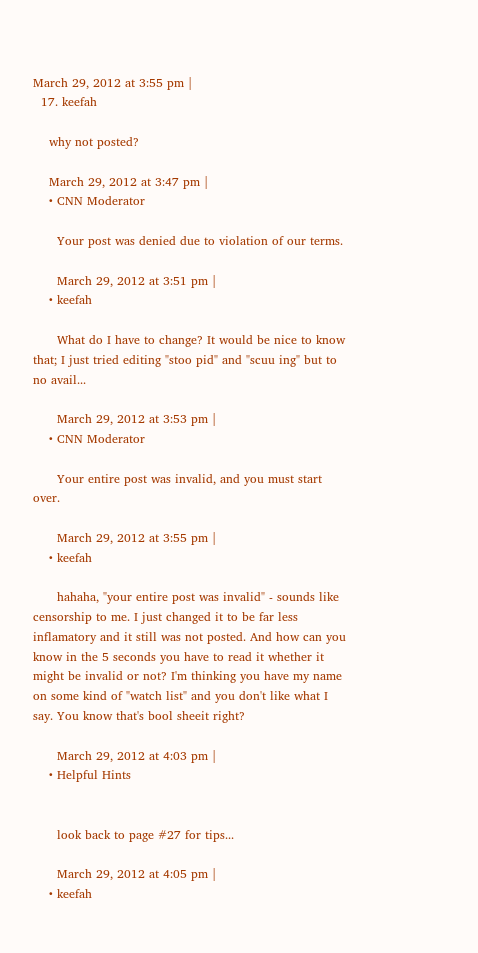March 29, 2012 at 3:55 pm |
  17. keefah

    why not posted?

    March 29, 2012 at 3:47 pm |
    • CNN Moderator

      Your post was denied due to violation of our terms.

      March 29, 2012 at 3:51 pm |
    • keefah

      What do I have to change? It would be nice to know that; I just tried editing "stoo pid" and "scuu ing" but to no avail...

      March 29, 2012 at 3:53 pm |
    • CNN Moderator

      Your entire post was invalid, and you must start over.

      March 29, 2012 at 3:55 pm |
    • keefah

      hahaha, "your entire post was invalid" - sounds like censorship to me. I just changed it to be far less inflamatory and it still was not posted. And how can you know in the 5 seconds you have to read it whether it might be invalid or not? I'm thinking you have my name on some kind of "watch list" and you don't like what I say. You know that's bool sheeit right?

      March 29, 2012 at 4:03 pm |
    • Helpful Hints


      look back to page #27 for tips...

      March 29, 2012 at 4:05 pm |
    • keefah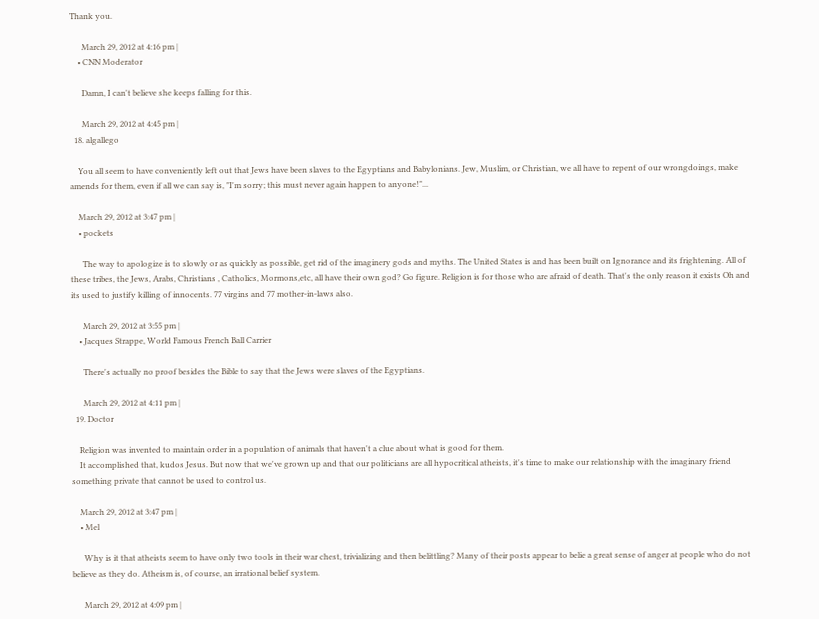Thank you.

      March 29, 2012 at 4:16 pm |
    • CNN Moderator

      Damn, I can't believe she keeps falling for this.

      March 29, 2012 at 4:45 pm |
  18. algallego

    You all seem to have conveniently left out that Jews have been slaves to the Egyptians and Babylonians. Jew, Muslim, or Christian, we all have to repent of our wrongdoings, make amends for them, even if all we can say is, "I'm sorry; this must never again happen to anyone!"...

    March 29, 2012 at 3:47 pm |
    • pockets

      The way to apologize is to slowly or as quickly as possible, get rid of the imaginery gods and myths. The United States is and has been built on Ignorance and its frightening. All of these tribes, the Jews, Arabs, Christians , Catholics, Mormons,etc, all have their own god? Go figure. Religion is for those who are afraid of death. That's the only reason it exists Oh and its used to justify killing of innocents. 77 virgins and 77 mother-in-laws also.

      March 29, 2012 at 3:55 pm |
    • Jacques Strappe, World Famous French Ball Carrier

      There's actually no proof besides the Bible to say that the Jews were slaves of the Egyptians.

      March 29, 2012 at 4:11 pm |
  19. Doctor

    Religion was invented to maintain order in a population of animals that haven't a clue about what is good for them.
    It accomplished that, kudos Jesus. But now that we've grown up and that our politicians are all hypocritical atheists, it's time to make our relationship with the imaginary friend something private that cannot be used to control us.

    March 29, 2012 at 3:47 pm |
    • Mel

      Why is it that atheists seem to have only two tools in their war chest, trivializing and then belittling? Many of their posts appear to belie a great sense of anger at people who do not believe as they do. Atheism is, of course, an irrational belief system.

      March 29, 2012 at 4:09 pm |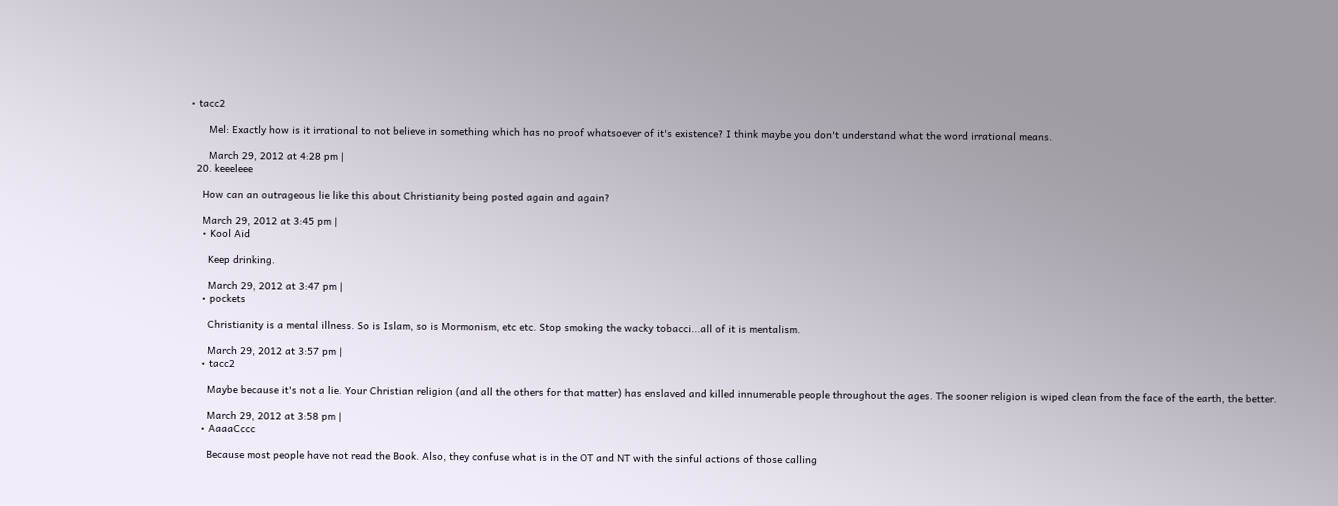• tacc2

      Mel: Exactly how is it irrational to not believe in something which has no proof whatsoever of it's existence? I think maybe you don't understand what the word irrational means.

      March 29, 2012 at 4:28 pm |
  20. keeeleee

    How can an outrageous lie like this about Christianity being posted again and again?

    March 29, 2012 at 3:45 pm |
    • Kool Aid

      Keep drinking.

      March 29, 2012 at 3:47 pm |
    • pockets

      Christianity is a mental illness. So is Islam, so is Mormonism, etc etc. Stop smoking the wacky tobacci...all of it is mentalism.

      March 29, 2012 at 3:57 pm |
    • tacc2

      Maybe because it's not a lie. Your Christian religion (and all the others for that matter) has enslaved and killed innumerable people throughout the ages. The sooner religion is wiped clean from the face of the earth, the better.

      March 29, 2012 at 3:58 pm |
    • AaaaCccc

      Because most people have not read the Book. Also, they confuse what is in the OT and NT with the sinful actions of those calling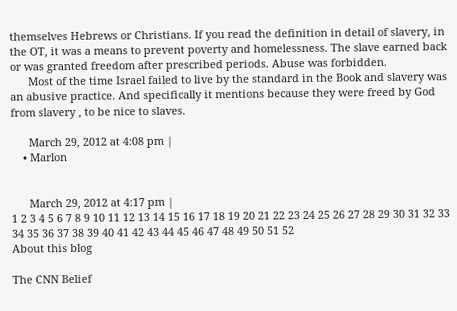themselves Hebrews or Christians. If you read the definition in detail of slavery, in the OT, it was a means to prevent poverty and homelessness. The slave earned back or was granted freedom after prescribed periods. Abuse was forbidden.
      Most of the time Israel failed to live by the standard in the Book and slavery was an abusive practice. And specifically it mentions because they were freed by God from slavery , to be nice to slaves.

      March 29, 2012 at 4:08 pm |
    • Marlon


      March 29, 2012 at 4:17 pm |
1 2 3 4 5 6 7 8 9 10 11 12 13 14 15 16 17 18 19 20 21 22 23 24 25 26 27 28 29 30 31 32 33 34 35 36 37 38 39 40 41 42 43 44 45 46 47 48 49 50 51 52
About this blog

The CNN Belief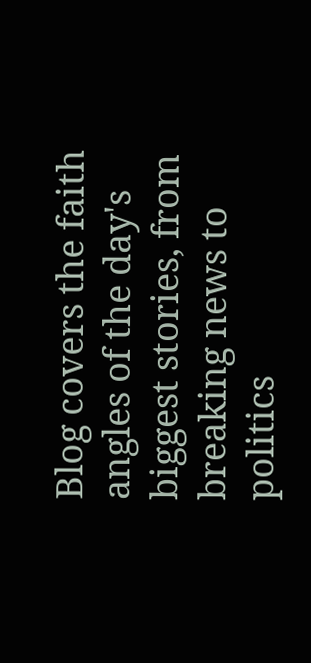Blog covers the faith angles of the day's biggest stories, from breaking news to politics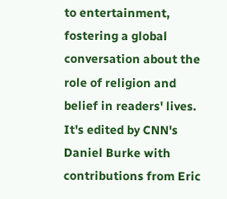to entertainment, fostering a global conversation about the role of religion and belief in readers' lives. It's edited by CNN's Daniel Burke with contributions from Eric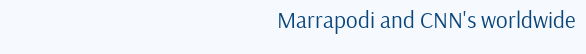Marrapodi and CNN's worldwide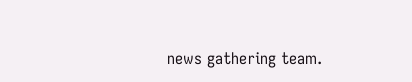news gathering team.